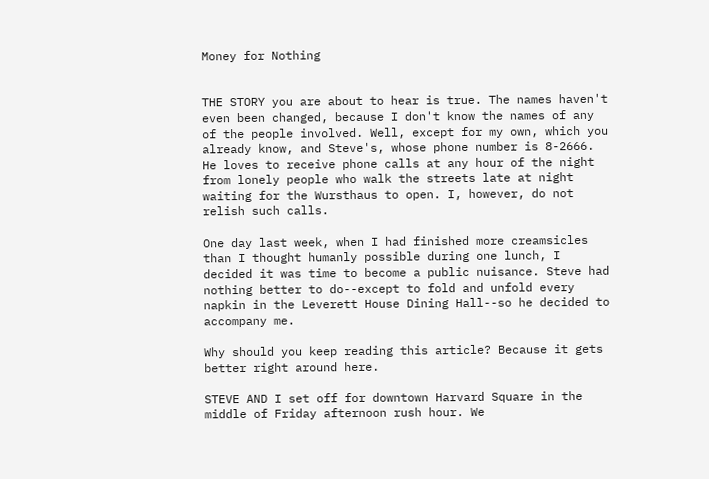Money for Nothing


THE STORY you are about to hear is true. The names haven't even been changed, because I don't know the names of any of the people involved. Well, except for my own, which you already know, and Steve's, whose phone number is 8-2666. He loves to receive phone calls at any hour of the night from lonely people who walk the streets late at night waiting for the Wursthaus to open. I, however, do not relish such calls.

One day last week, when I had finished more creamsicles than I thought humanly possible during one lunch, I decided it was time to become a public nuisance. Steve had nothing better to do--except to fold and unfold every napkin in the Leverett House Dining Hall--so he decided to accompany me.

Why should you keep reading this article? Because it gets better right around here.

STEVE AND I set off for downtown Harvard Square in the middle of Friday afternoon rush hour. We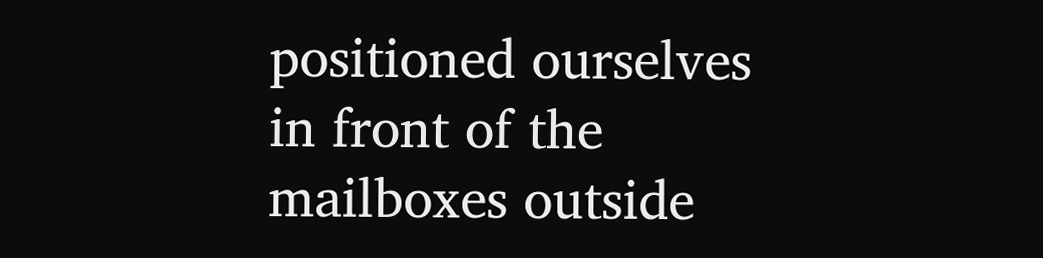positioned ourselves in front of the mailboxes outside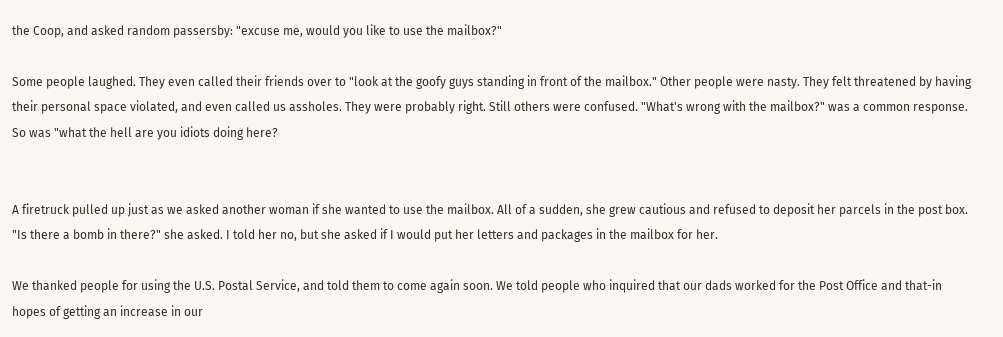the Coop, and asked random passersby: "excuse me, would you like to use the mailbox?"

Some people laughed. They even called their friends over to "look at the goofy guys standing in front of the mailbox." Other people were nasty. They felt threatened by having their personal space violated, and even called us assholes. They were probably right. Still others were confused. "What's wrong with the mailbox?" was a common response. So was "what the hell are you idiots doing here?


A firetruck pulled up just as we asked another woman if she wanted to use the mailbox. All of a sudden, she grew cautious and refused to deposit her parcels in the post box. "Is there a bomb in there?" she asked. I told her no, but she asked if I would put her letters and packages in the mailbox for her.

We thanked people for using the U.S. Postal Service, and told them to come again soon. We told people who inquired that our dads worked for the Post Office and that-in hopes of getting an increase in our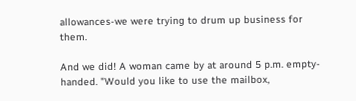allowances-we were trying to drum up business for them.

And we did! A woman came by at around 5 p.m. empty-handed. "Would you like to use the mailbox,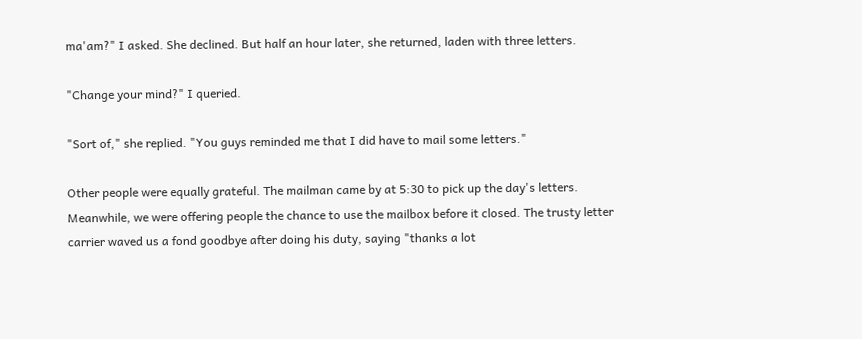ma'am?" I asked. She declined. But half an hour later, she returned, laden with three letters.

"Change your mind?" I queried.

"Sort of," she replied. "You guys reminded me that I did have to mail some letters."

Other people were equally grateful. The mailman came by at 5:30 to pick up the day's letters. Meanwhile, we were offering people the chance to use the mailbox before it closed. The trusty letter carrier waved us a fond goodbye after doing his duty, saying "thanks a lot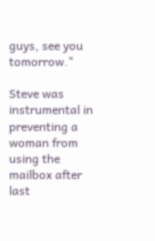guys, see you tomorrow."

Steve was instrumental in preventing a woman from using the mailbox after last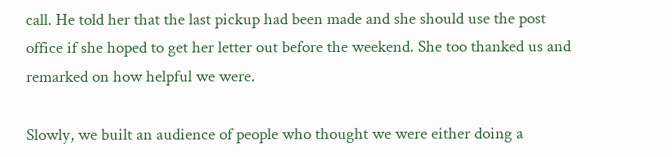call. He told her that the last pickup had been made and she should use the post office if she hoped to get her letter out before the weekend. She too thanked us and remarked on how helpful we were.

Slowly, we built an audience of people who thought we were either doing a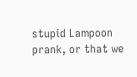stupid Lampoon prank, or that we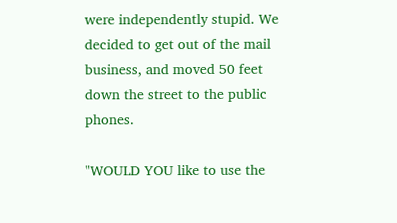were independently stupid. We decided to get out of the mail business, and moved 50 feet down the street to the public phones.

"WOULD YOU like to use the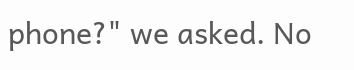phone?" we asked. No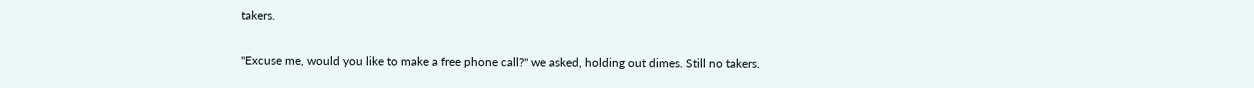takers.

"Excuse me, would you like to make a free phone call?" we asked, holding out dimes. Still no takers.